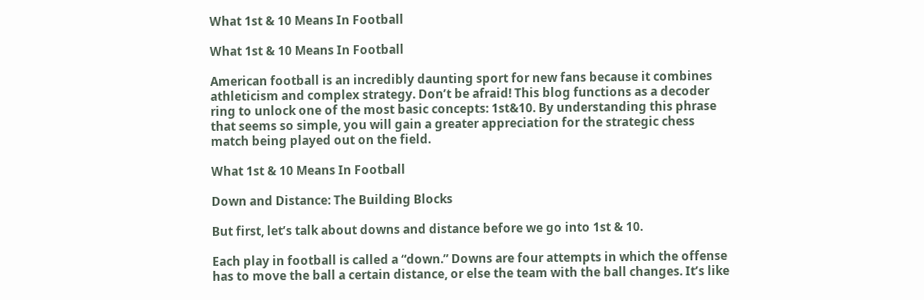What 1st & 10 Means In Football

What 1st & 10 Means In Football

American football is an incredibly daunting sport for new fans because it combines athleticism and complex strategy. Don’t be afraid! This blog functions as a decoder ring to unlock one of the most basic concepts: 1st&10. By understanding this phrase that seems so simple, you will gain a greater appreciation for the strategic chess match being played out on the field.

What 1st & 10 Means In Football

Down and Distance: The Building Blocks

But first, let’s talk about downs and distance before we go into 1st & 10.

Each play in football is called a “down.” Downs are four attempts in which the offense has to move the ball a certain distance, or else the team with the ball changes. It’s like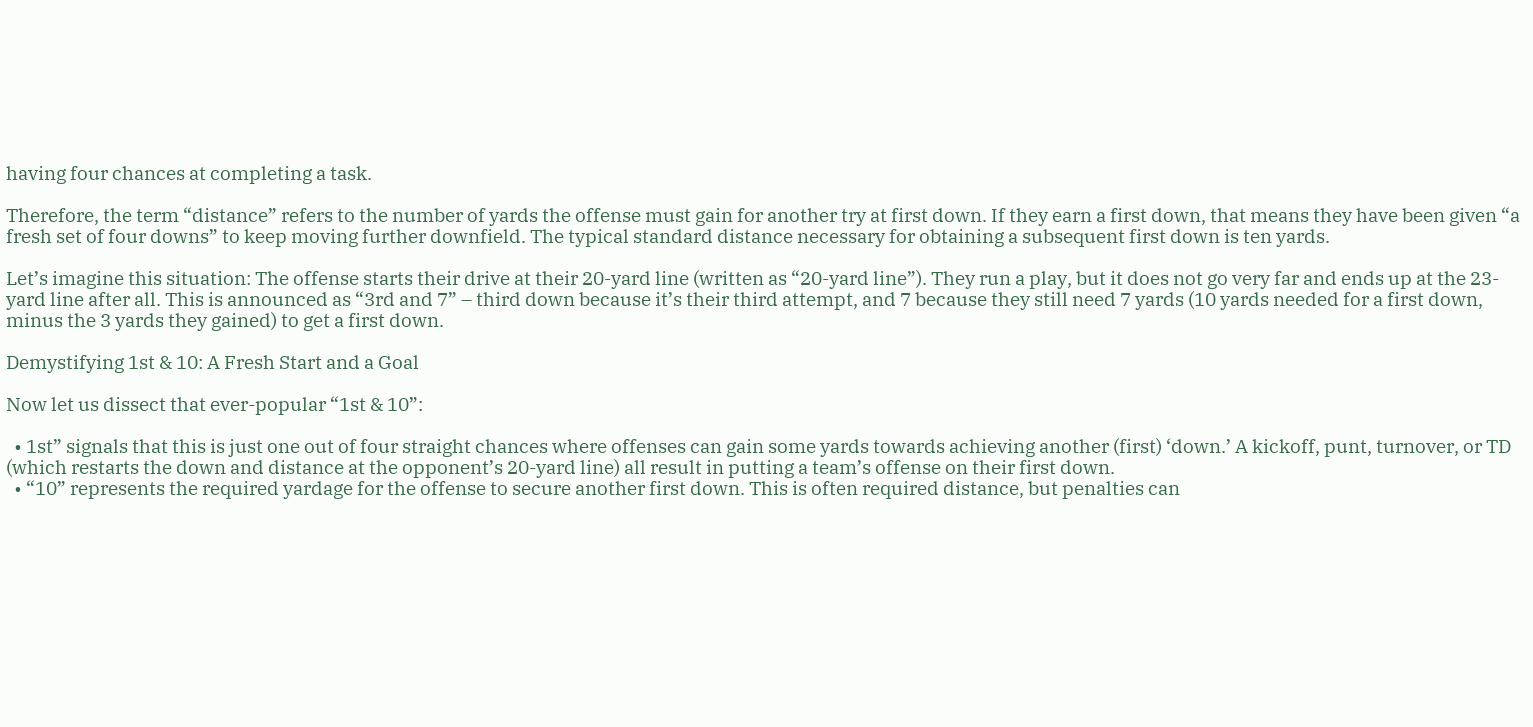having four chances at completing a task.

Therefore, the term “distance” refers to the number of yards the offense must gain for another try at first down. If they earn a first down, that means they have been given “a fresh set of four downs” to keep moving further downfield. The typical standard distance necessary for obtaining a subsequent first down is ten yards.

Let’s imagine this situation: The offense starts their drive at their 20-yard line (written as “20-yard line”). They run a play, but it does not go very far and ends up at the 23-yard line after all. This is announced as “3rd and 7” – third down because it’s their third attempt, and 7 because they still need 7 yards (10 yards needed for a first down, minus the 3 yards they gained) to get a first down.

Demystifying 1st & 10: A Fresh Start and a Goal

Now let us dissect that ever-popular “1st & 10”:

  • 1st” signals that this is just one out of four straight chances where offenses can gain some yards towards achieving another (first) ‘down.’ A kickoff, punt, turnover, or TD (which restarts the down and distance at the opponent’s 20-yard line) all result in putting a team’s offense on their first down.
  • “10” represents the required yardage for the offense to secure another first down. This is often required distance, but penalties can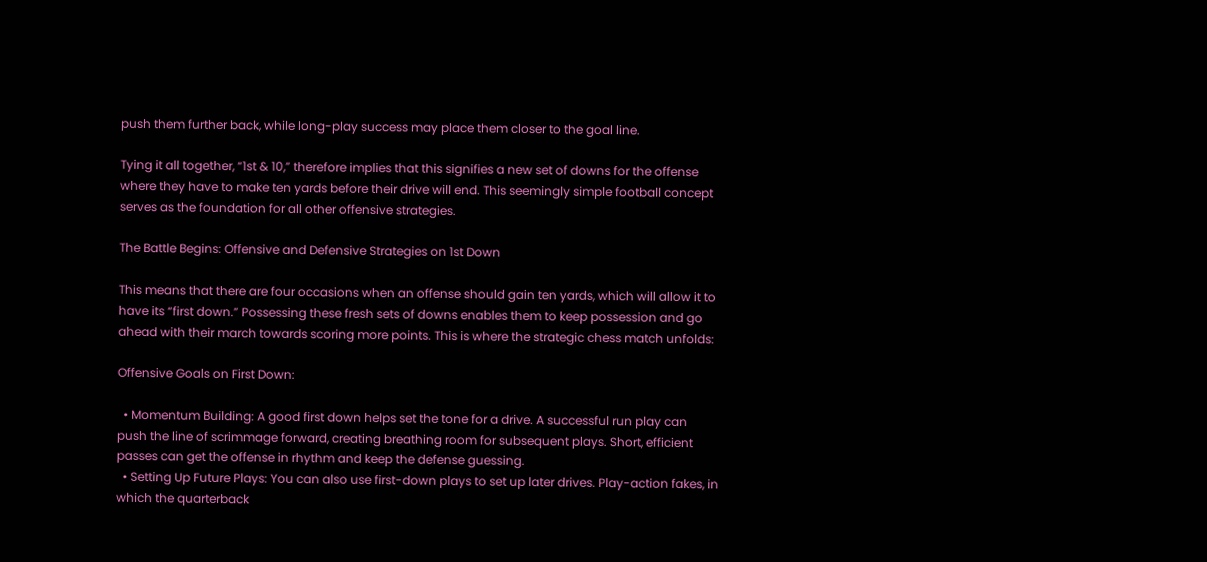push them further back, while long-play success may place them closer to the goal line.

Tying it all together, “1st & 10,” therefore implies that this signifies a new set of downs for the offense where they have to make ten yards before their drive will end. This seemingly simple football concept serves as the foundation for all other offensive strategies.

The Battle Begins: Offensive and Defensive Strategies on 1st Down

This means that there are four occasions when an offense should gain ten yards, which will allow it to have its “first down.” Possessing these fresh sets of downs enables them to keep possession and go ahead with their march towards scoring more points. This is where the strategic chess match unfolds:

Offensive Goals on First Down:

  • Momentum Building: A good first down helps set the tone for a drive. A successful run play can push the line of scrimmage forward, creating breathing room for subsequent plays. Short, efficient passes can get the offense in rhythm and keep the defense guessing.
  • Setting Up Future Plays: You can also use first-down plays to set up later drives. Play-action fakes, in which the quarterback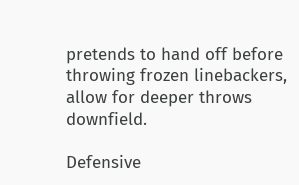pretends to hand off before throwing frozen linebackers, allow for deeper throws downfield.

Defensive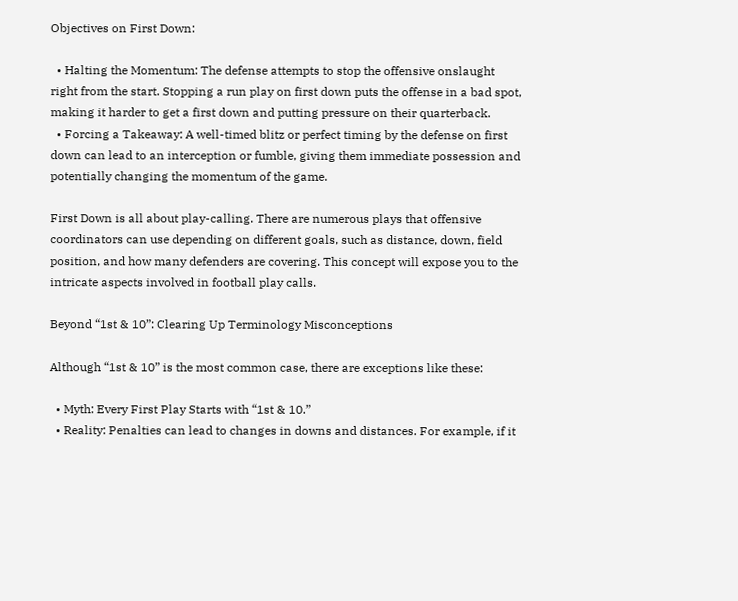Objectives on First Down:

  • Halting the Momentum: The defense attempts to stop the offensive onslaught right from the start. Stopping a run play on first down puts the offense in a bad spot, making it harder to get a first down and putting pressure on their quarterback.
  • Forcing a Takeaway: A well-timed blitz or perfect timing by the defense on first down can lead to an interception or fumble, giving them immediate possession and potentially changing the momentum of the game.

First Down is all about play-calling. There are numerous plays that offensive coordinators can use depending on different goals, such as distance, down, field position, and how many defenders are covering. This concept will expose you to the intricate aspects involved in football play calls.

Beyond “1st & 10”: Clearing Up Terminology Misconceptions

Although “1st & 10” is the most common case, there are exceptions like these:

  • Myth: Every First Play Starts with “1st & 10.”
  • Reality: Penalties can lead to changes in downs and distances. For example, if it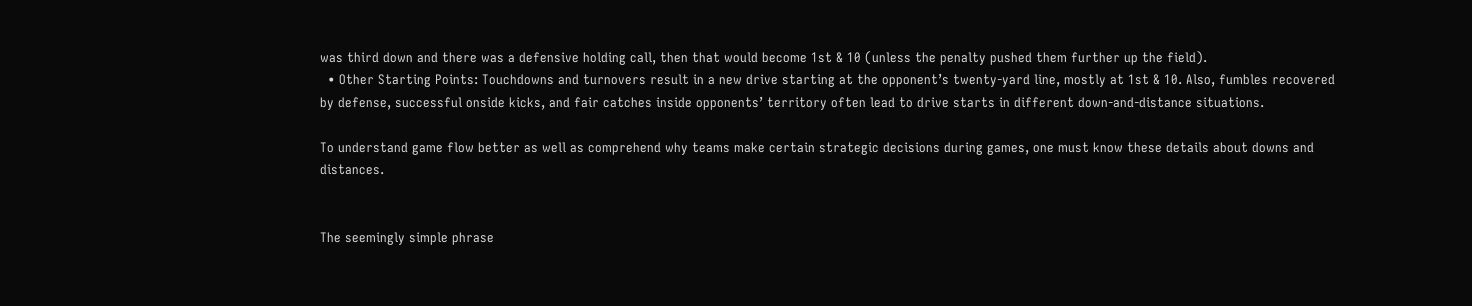was third down and there was a defensive holding call, then that would become 1st & 10 (unless the penalty pushed them further up the field).
  • Other Starting Points: Touchdowns and turnovers result in a new drive starting at the opponent’s twenty-yard line, mostly at 1st & 10. Also, fumbles recovered by defense, successful onside kicks, and fair catches inside opponents’ territory often lead to drive starts in different down-and-distance situations.

To understand game flow better as well as comprehend why teams make certain strategic decisions during games, one must know these details about downs and distances.


The seemingly simple phrase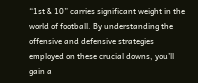“1st & 10” carries significant weight in the world of football. By understanding the offensive and defensive strategies employed on these crucial downs, you’ll gain a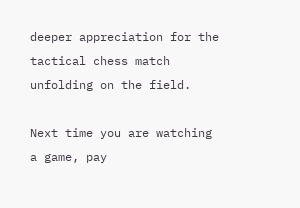deeper appreciation for the tactical chess match unfolding on the field.

Next time you are watching a game, pay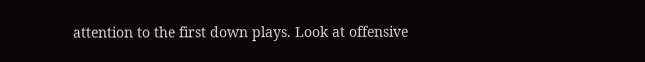attention to the first down plays. Look at offensive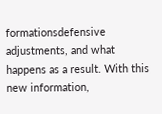formationsdefensive adjustments, and what happens as a result. With this new information,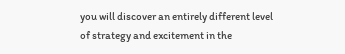you will discover an entirely different level of strategy and excitement in the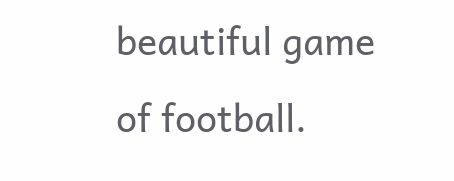beautiful game of football.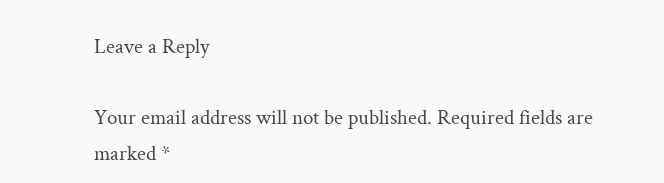Leave a Reply

Your email address will not be published. Required fields are marked *